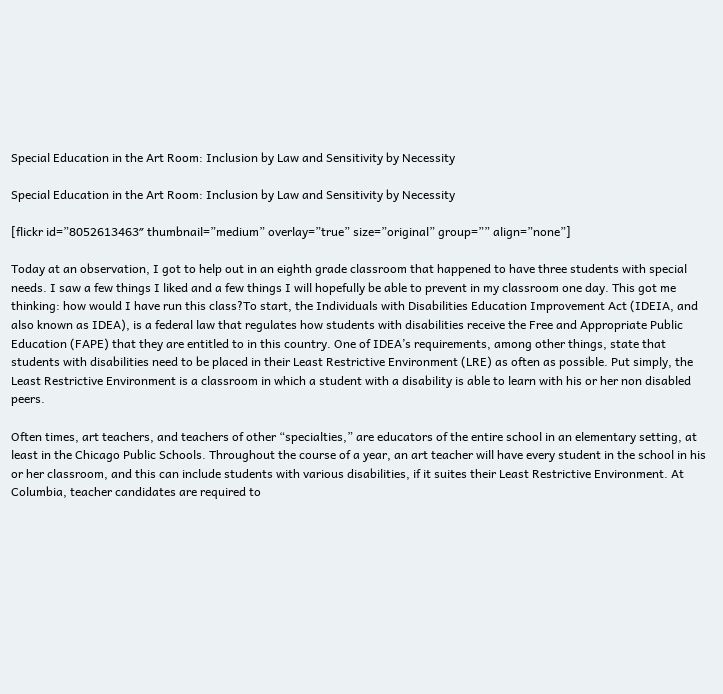Special Education in the Art Room: Inclusion by Law and Sensitivity by Necessity

Special Education in the Art Room: Inclusion by Law and Sensitivity by Necessity

[flickr id=”8052613463″ thumbnail=”medium” overlay=”true” size=”original” group=”” align=”none”]

Today at an observation, I got to help out in an eighth grade classroom that happened to have three students with special needs. I saw a few things I liked and a few things I will hopefully be able to prevent in my classroom one day. This got me thinking: how would I have run this class?To start, the Individuals with Disabilities Education Improvement Act (IDEIA, and also known as IDEA), is a federal law that regulates how students with disabilities receive the Free and Appropriate Public Education (FAPE) that they are entitled to in this country. One of IDEA’s requirements, among other things, state that students with disabilities need to be placed in their Least Restrictive Environment (LRE) as often as possible. Put simply, the Least Restrictive Environment is a classroom in which a student with a disability is able to learn with his or her non disabled peers.

Often times, art teachers, and teachers of other “specialties,” are educators of the entire school in an elementary setting, at least in the Chicago Public Schools. Throughout the course of a year, an art teacher will have every student in the school in his or her classroom, and this can include students with various disabilities, if it suites their Least Restrictive Environment. At Columbia, teacher candidates are required to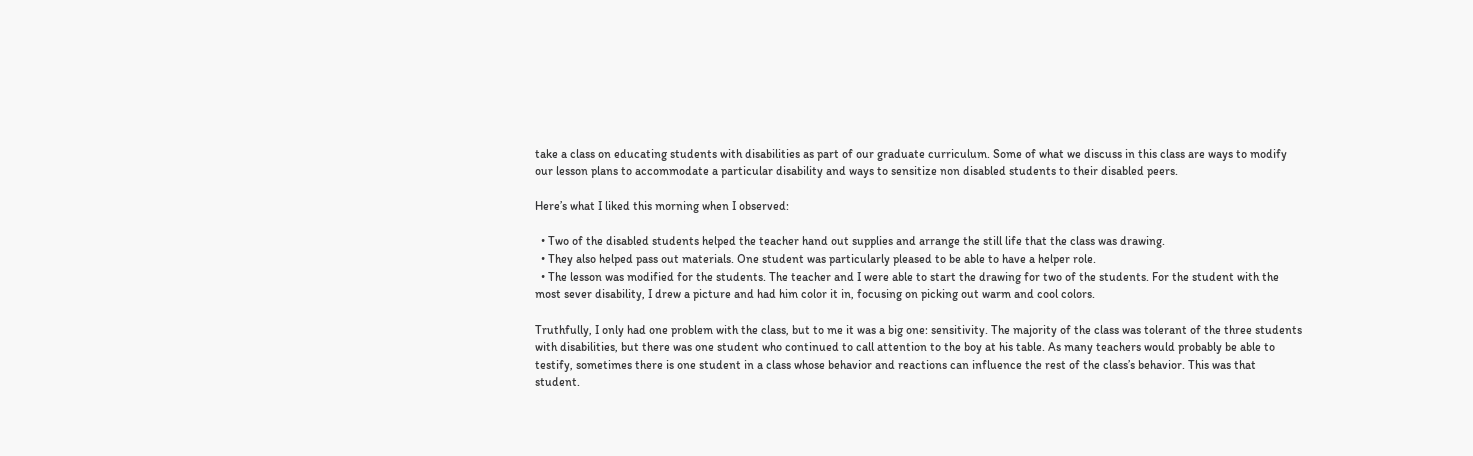take a class on educating students with disabilities as part of our graduate curriculum. Some of what we discuss in this class are ways to modify our lesson plans to accommodate a particular disability and ways to sensitize non disabled students to their disabled peers.

Here’s what I liked this morning when I observed:

  • Two of the disabled students helped the teacher hand out supplies and arrange the still life that the class was drawing.
  • They also helped pass out materials. One student was particularly pleased to be able to have a helper role.
  • The lesson was modified for the students. The teacher and I were able to start the drawing for two of the students. For the student with the most sever disability, I drew a picture and had him color it in, focusing on picking out warm and cool colors.

Truthfully, I only had one problem with the class, but to me it was a big one: sensitivity. The majority of the class was tolerant of the three students with disabilities, but there was one student who continued to call attention to the boy at his table. As many teachers would probably be able to testify, sometimes there is one student in a class whose behavior and reactions can influence the rest of the class’s behavior. This was that student.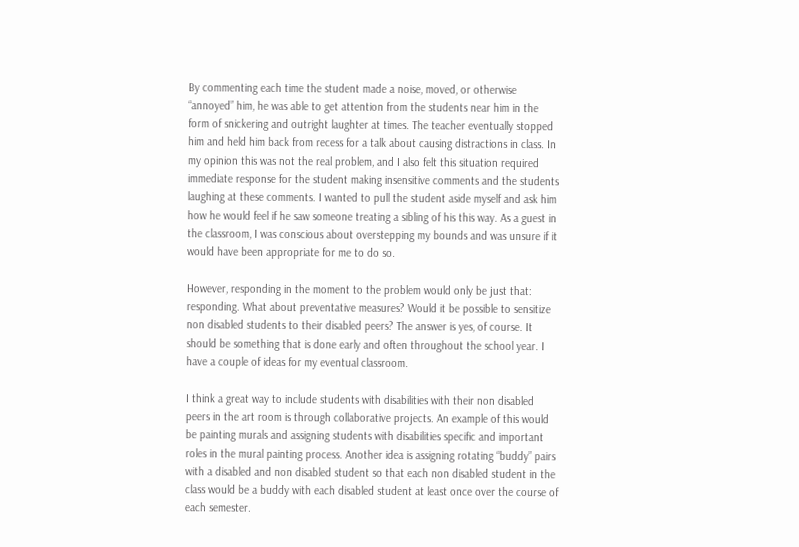By commenting each time the student made a noise, moved, or otherwise “annoyed” him, he was able to get attention from the students near him in the form of snickering and outright laughter at times. The teacher eventually stopped him and held him back from recess for a talk about causing distractions in class. In my opinion this was not the real problem, and I also felt this situation required immediate response for the student making insensitive comments and the students laughing at these comments. I wanted to pull the student aside myself and ask him how he would feel if he saw someone treating a sibling of his this way. As a guest in the classroom, I was conscious about overstepping my bounds and was unsure if it would have been appropriate for me to do so.

However, responding in the moment to the problem would only be just that: responding. What about preventative measures? Would it be possible to sensitize non disabled students to their disabled peers? The answer is yes, of course. It should be something that is done early and often throughout the school year. I have a couple of ideas for my eventual classroom.

I think a great way to include students with disabilities with their non disabled peers in the art room is through collaborative projects. An example of this would be painting murals and assigning students with disabilities specific and important roles in the mural painting process. Another idea is assigning rotating “buddy” pairs with a disabled and non disabled student so that each non disabled student in the class would be a buddy with each disabled student at least once over the course of each semester.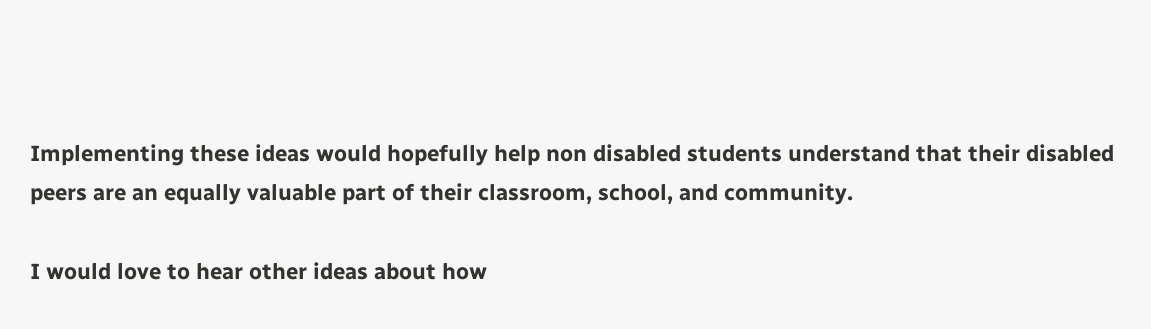Implementing these ideas would hopefully help non disabled students understand that their disabled peers are an equally valuable part of their classroom, school, and community.

I would love to hear other ideas about how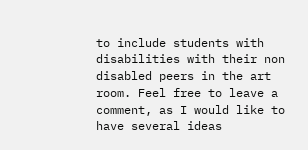to include students with disabilities with their non disabled peers in the art room. Feel free to leave a comment, as I would like to have several ideas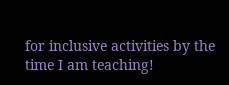for inclusive activities by the time I am teaching!